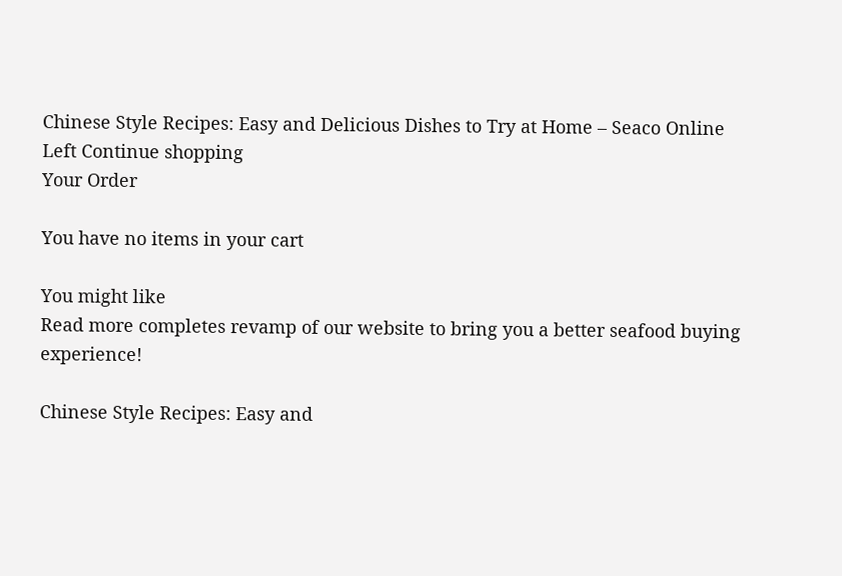Chinese Style Recipes: Easy and Delicious Dishes to Try at Home – Seaco Online
Left Continue shopping
Your Order

You have no items in your cart

You might like
Read more completes revamp of our website to bring you a better seafood buying experience!

Chinese Style Recipes: Easy and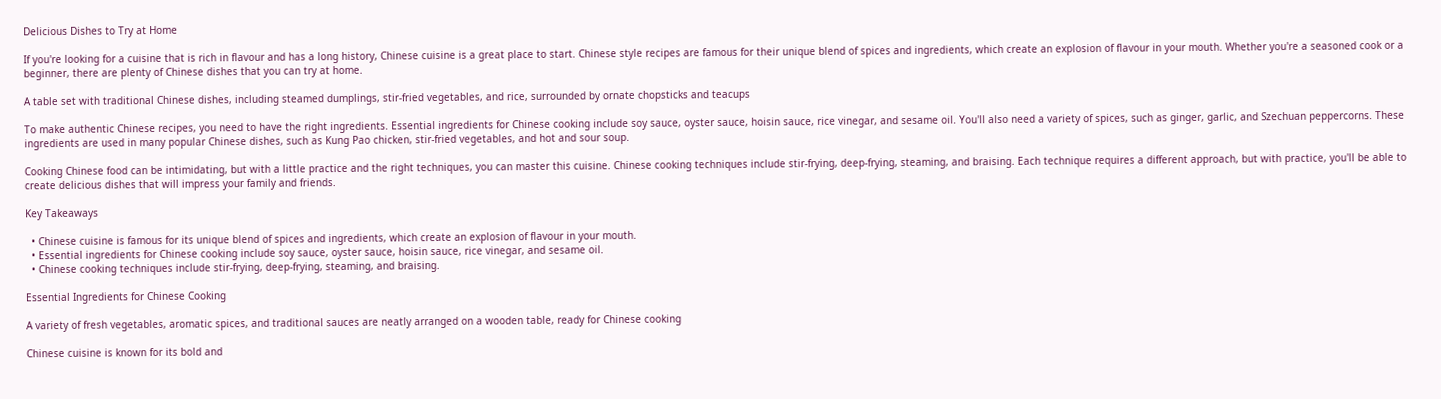Delicious Dishes to Try at Home

If you're looking for a cuisine that is rich in flavour and has a long history, Chinese cuisine is a great place to start. Chinese style recipes are famous for their unique blend of spices and ingredients, which create an explosion of flavour in your mouth. Whether you're a seasoned cook or a beginner, there are plenty of Chinese dishes that you can try at home.

A table set with traditional Chinese dishes, including steamed dumplings, stir-fried vegetables, and rice, surrounded by ornate chopsticks and teacups

To make authentic Chinese recipes, you need to have the right ingredients. Essential ingredients for Chinese cooking include soy sauce, oyster sauce, hoisin sauce, rice vinegar, and sesame oil. You'll also need a variety of spices, such as ginger, garlic, and Szechuan peppercorns. These ingredients are used in many popular Chinese dishes, such as Kung Pao chicken, stir-fried vegetables, and hot and sour soup.

Cooking Chinese food can be intimidating, but with a little practice and the right techniques, you can master this cuisine. Chinese cooking techniques include stir-frying, deep-frying, steaming, and braising. Each technique requires a different approach, but with practice, you'll be able to create delicious dishes that will impress your family and friends.

Key Takeaways

  • Chinese cuisine is famous for its unique blend of spices and ingredients, which create an explosion of flavour in your mouth.
  • Essential ingredients for Chinese cooking include soy sauce, oyster sauce, hoisin sauce, rice vinegar, and sesame oil.
  • Chinese cooking techniques include stir-frying, deep-frying, steaming, and braising.

Essential Ingredients for Chinese Cooking

A variety of fresh vegetables, aromatic spices, and traditional sauces are neatly arranged on a wooden table, ready for Chinese cooking

Chinese cuisine is known for its bold and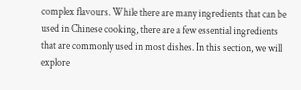complex flavours. While there are many ingredients that can be used in Chinese cooking, there are a few essential ingredients that are commonly used in most dishes. In this section, we will explore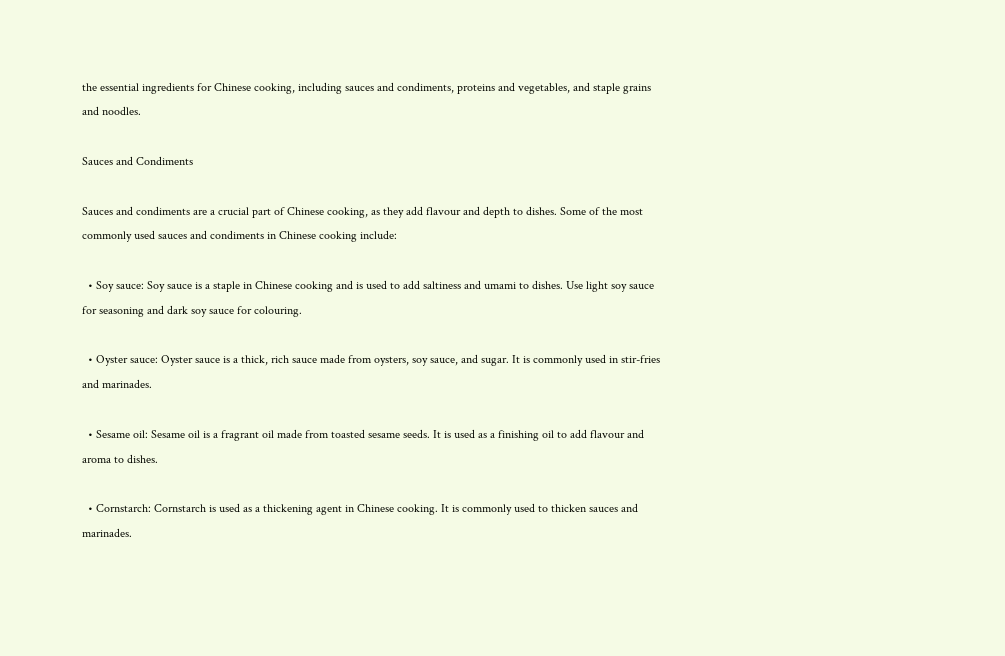the essential ingredients for Chinese cooking, including sauces and condiments, proteins and vegetables, and staple grains and noodles.

Sauces and Condiments

Sauces and condiments are a crucial part of Chinese cooking, as they add flavour and depth to dishes. Some of the most commonly used sauces and condiments in Chinese cooking include:

  • Soy sauce: Soy sauce is a staple in Chinese cooking and is used to add saltiness and umami to dishes. Use light soy sauce for seasoning and dark soy sauce for colouring.

  • Oyster sauce: Oyster sauce is a thick, rich sauce made from oysters, soy sauce, and sugar. It is commonly used in stir-fries and marinades.

  • Sesame oil: Sesame oil is a fragrant oil made from toasted sesame seeds. It is used as a finishing oil to add flavour and aroma to dishes.

  • Cornstarch: Cornstarch is used as a thickening agent in Chinese cooking. It is commonly used to thicken sauces and marinades.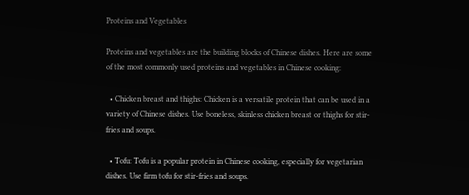Proteins and Vegetables

Proteins and vegetables are the building blocks of Chinese dishes. Here are some of the most commonly used proteins and vegetables in Chinese cooking:

  • Chicken breast and thighs: Chicken is a versatile protein that can be used in a variety of Chinese dishes. Use boneless, skinless chicken breast or thighs for stir-fries and soups.

  • Tofu: Tofu is a popular protein in Chinese cooking, especially for vegetarian dishes. Use firm tofu for stir-fries and soups.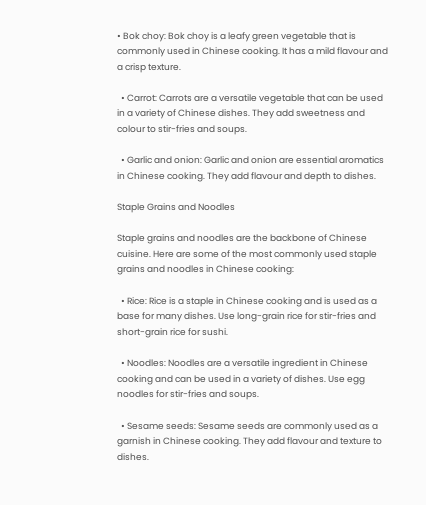• Bok choy: Bok choy is a leafy green vegetable that is commonly used in Chinese cooking. It has a mild flavour and a crisp texture.

  • Carrot: Carrots are a versatile vegetable that can be used in a variety of Chinese dishes. They add sweetness and colour to stir-fries and soups.

  • Garlic and onion: Garlic and onion are essential aromatics in Chinese cooking. They add flavour and depth to dishes.

Staple Grains and Noodles

Staple grains and noodles are the backbone of Chinese cuisine. Here are some of the most commonly used staple grains and noodles in Chinese cooking:

  • Rice: Rice is a staple in Chinese cooking and is used as a base for many dishes. Use long-grain rice for stir-fries and short-grain rice for sushi.

  • Noodles: Noodles are a versatile ingredient in Chinese cooking and can be used in a variety of dishes. Use egg noodles for stir-fries and soups.

  • Sesame seeds: Sesame seeds are commonly used as a garnish in Chinese cooking. They add flavour and texture to dishes.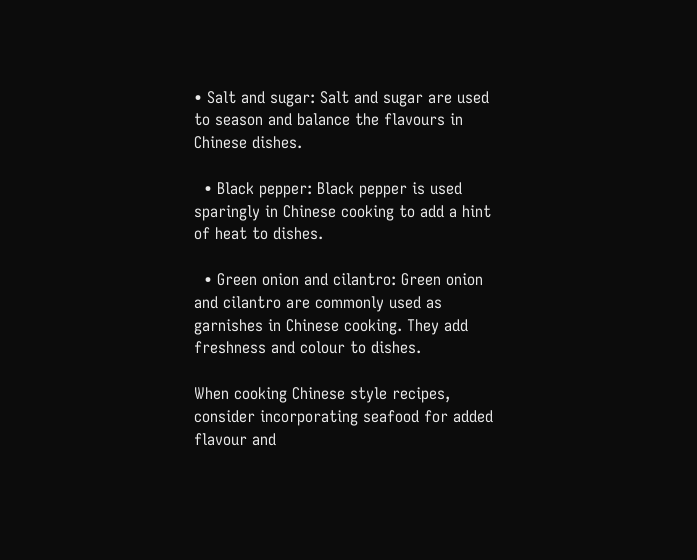• Salt and sugar: Salt and sugar are used to season and balance the flavours in Chinese dishes.

  • Black pepper: Black pepper is used sparingly in Chinese cooking to add a hint of heat to dishes.

  • Green onion and cilantro: Green onion and cilantro are commonly used as garnishes in Chinese cooking. They add freshness and colour to dishes.

When cooking Chinese style recipes, consider incorporating seafood for added flavour and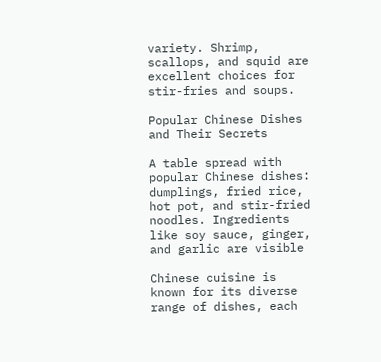variety. Shrimp, scallops, and squid are excellent choices for stir-fries and soups.

Popular Chinese Dishes and Their Secrets

A table spread with popular Chinese dishes: dumplings, fried rice, hot pot, and stir-fried noodles. Ingredients like soy sauce, ginger, and garlic are visible

Chinese cuisine is known for its diverse range of dishes, each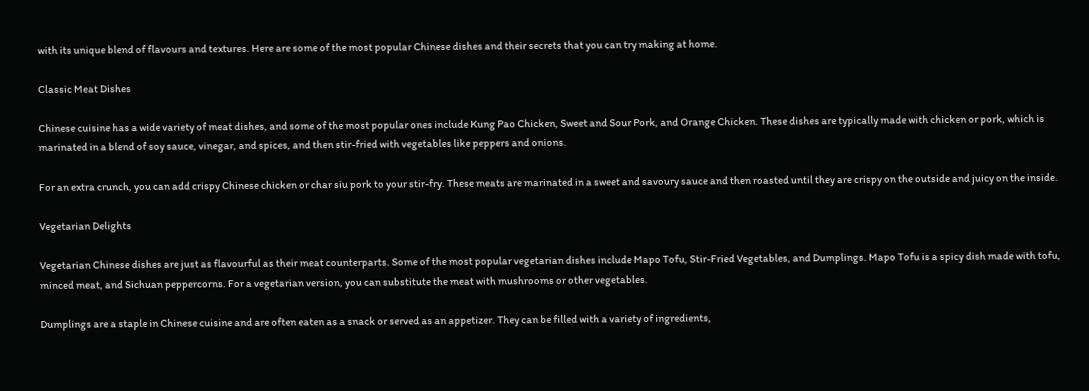with its unique blend of flavours and textures. Here are some of the most popular Chinese dishes and their secrets that you can try making at home.

Classic Meat Dishes

Chinese cuisine has a wide variety of meat dishes, and some of the most popular ones include Kung Pao Chicken, Sweet and Sour Pork, and Orange Chicken. These dishes are typically made with chicken or pork, which is marinated in a blend of soy sauce, vinegar, and spices, and then stir-fried with vegetables like peppers and onions.

For an extra crunch, you can add crispy Chinese chicken or char siu pork to your stir-fry. These meats are marinated in a sweet and savoury sauce and then roasted until they are crispy on the outside and juicy on the inside.

Vegetarian Delights

Vegetarian Chinese dishes are just as flavourful as their meat counterparts. Some of the most popular vegetarian dishes include Mapo Tofu, Stir-Fried Vegetables, and Dumplings. Mapo Tofu is a spicy dish made with tofu, minced meat, and Sichuan peppercorns. For a vegetarian version, you can substitute the meat with mushrooms or other vegetables.

Dumplings are a staple in Chinese cuisine and are often eaten as a snack or served as an appetizer. They can be filled with a variety of ingredients,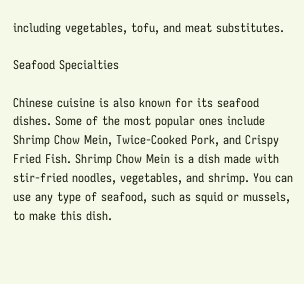including vegetables, tofu, and meat substitutes.

Seafood Specialties

Chinese cuisine is also known for its seafood dishes. Some of the most popular ones include Shrimp Chow Mein, Twice-Cooked Pork, and Crispy Fried Fish. Shrimp Chow Mein is a dish made with stir-fried noodles, vegetables, and shrimp. You can use any type of seafood, such as squid or mussels, to make this dish.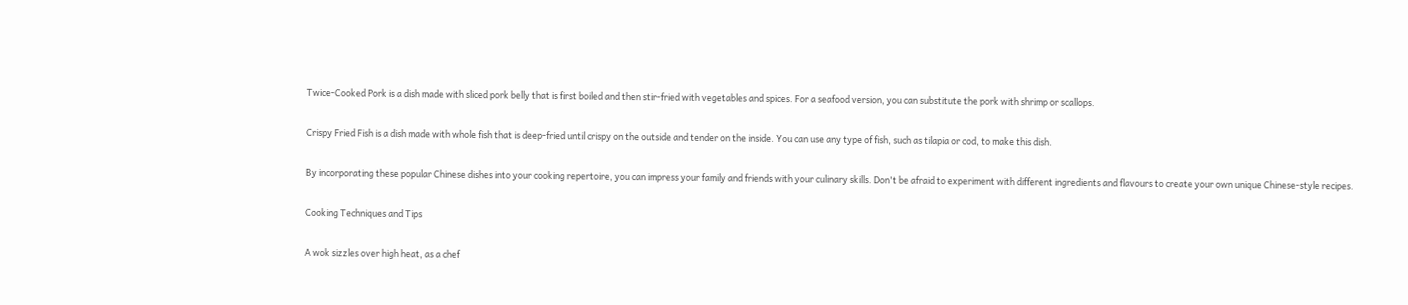Twice-Cooked Pork is a dish made with sliced pork belly that is first boiled and then stir-fried with vegetables and spices. For a seafood version, you can substitute the pork with shrimp or scallops.

Crispy Fried Fish is a dish made with whole fish that is deep-fried until crispy on the outside and tender on the inside. You can use any type of fish, such as tilapia or cod, to make this dish.

By incorporating these popular Chinese dishes into your cooking repertoire, you can impress your family and friends with your culinary skills. Don't be afraid to experiment with different ingredients and flavours to create your own unique Chinese-style recipes.

Cooking Techniques and Tips

A wok sizzles over high heat, as a chef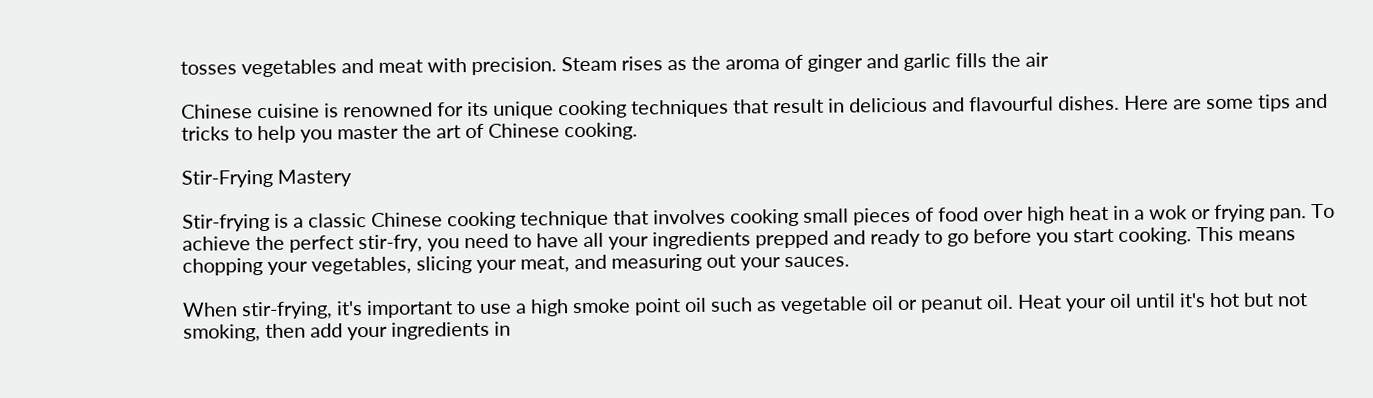tosses vegetables and meat with precision. Steam rises as the aroma of ginger and garlic fills the air

Chinese cuisine is renowned for its unique cooking techniques that result in delicious and flavourful dishes. Here are some tips and tricks to help you master the art of Chinese cooking.

Stir-Frying Mastery

Stir-frying is a classic Chinese cooking technique that involves cooking small pieces of food over high heat in a wok or frying pan. To achieve the perfect stir-fry, you need to have all your ingredients prepped and ready to go before you start cooking. This means chopping your vegetables, slicing your meat, and measuring out your sauces.

When stir-frying, it's important to use a high smoke point oil such as vegetable oil or peanut oil. Heat your oil until it's hot but not smoking, then add your ingredients in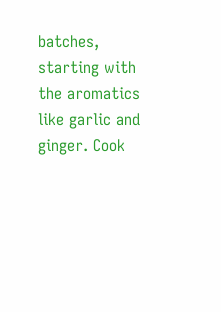batches, starting with the aromatics like garlic and ginger. Cook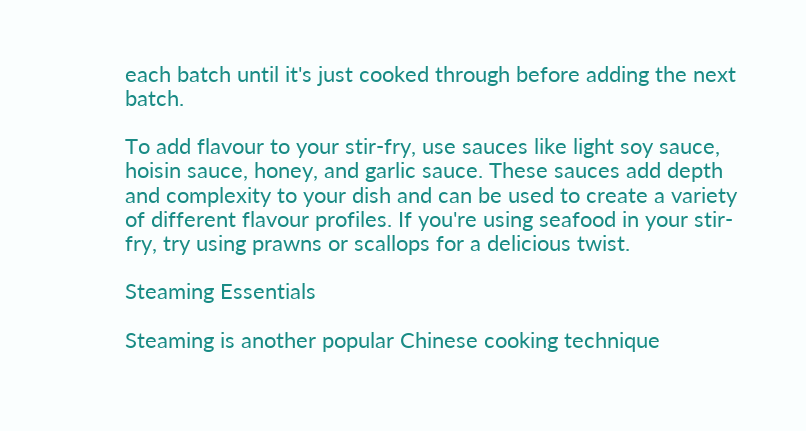each batch until it's just cooked through before adding the next batch.

To add flavour to your stir-fry, use sauces like light soy sauce, hoisin sauce, honey, and garlic sauce. These sauces add depth and complexity to your dish and can be used to create a variety of different flavour profiles. If you're using seafood in your stir-fry, try using prawns or scallops for a delicious twist.

Steaming Essentials

Steaming is another popular Chinese cooking technique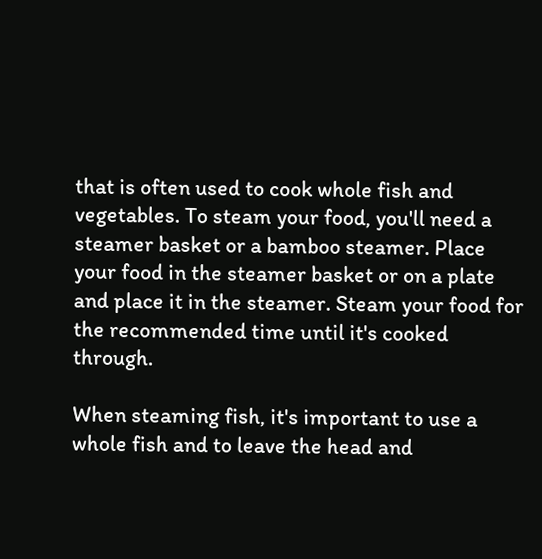that is often used to cook whole fish and vegetables. To steam your food, you'll need a steamer basket or a bamboo steamer. Place your food in the steamer basket or on a plate and place it in the steamer. Steam your food for the recommended time until it's cooked through.

When steaming fish, it's important to use a whole fish and to leave the head and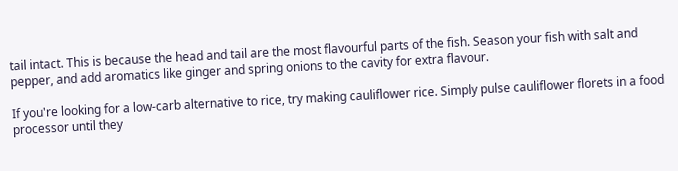tail intact. This is because the head and tail are the most flavourful parts of the fish. Season your fish with salt and pepper, and add aromatics like ginger and spring onions to the cavity for extra flavour.

If you're looking for a low-carb alternative to rice, try making cauliflower rice. Simply pulse cauliflower florets in a food processor until they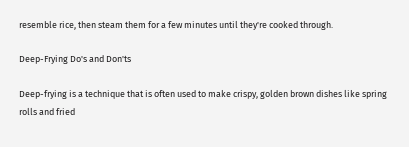resemble rice, then steam them for a few minutes until they're cooked through.

Deep-Frying Do's and Don'ts

Deep-frying is a technique that is often used to make crispy, golden brown dishes like spring rolls and fried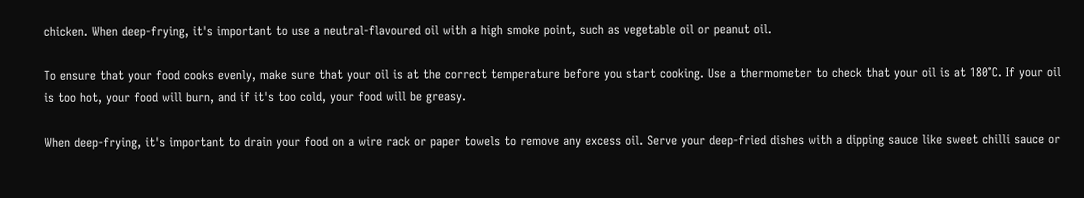chicken. When deep-frying, it's important to use a neutral-flavoured oil with a high smoke point, such as vegetable oil or peanut oil.

To ensure that your food cooks evenly, make sure that your oil is at the correct temperature before you start cooking. Use a thermometer to check that your oil is at 180°C. If your oil is too hot, your food will burn, and if it's too cold, your food will be greasy.

When deep-frying, it's important to drain your food on a wire rack or paper towels to remove any excess oil. Serve your deep-fried dishes with a dipping sauce like sweet chilli sauce or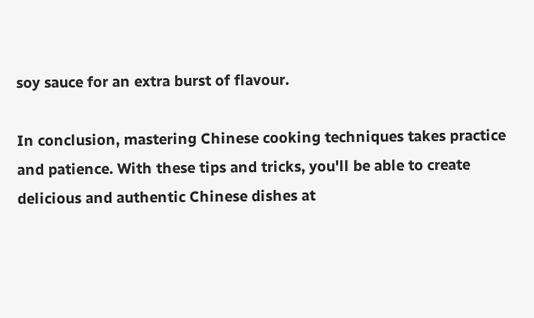soy sauce for an extra burst of flavour.

In conclusion, mastering Chinese cooking techniques takes practice and patience. With these tips and tricks, you'll be able to create delicious and authentic Chinese dishes at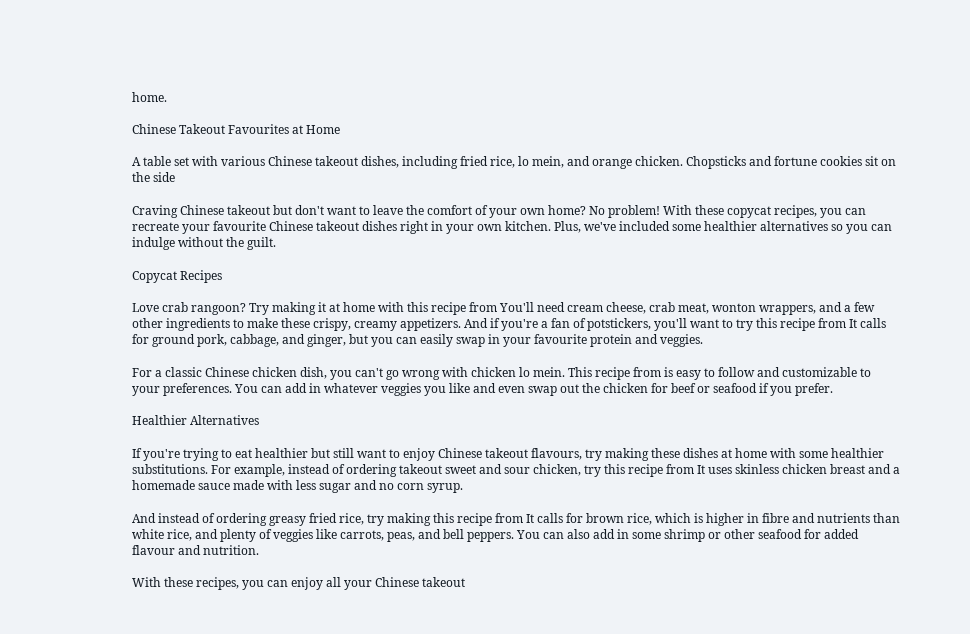home.

Chinese Takeout Favourites at Home

A table set with various Chinese takeout dishes, including fried rice, lo mein, and orange chicken. Chopsticks and fortune cookies sit on the side

Craving Chinese takeout but don't want to leave the comfort of your own home? No problem! With these copycat recipes, you can recreate your favourite Chinese takeout dishes right in your own kitchen. Plus, we've included some healthier alternatives so you can indulge without the guilt.

Copycat Recipes

Love crab rangoon? Try making it at home with this recipe from You'll need cream cheese, crab meat, wonton wrappers, and a few other ingredients to make these crispy, creamy appetizers. And if you're a fan of potstickers, you'll want to try this recipe from It calls for ground pork, cabbage, and ginger, but you can easily swap in your favourite protein and veggies.

For a classic Chinese chicken dish, you can't go wrong with chicken lo mein. This recipe from is easy to follow and customizable to your preferences. You can add in whatever veggies you like and even swap out the chicken for beef or seafood if you prefer.

Healthier Alternatives

If you're trying to eat healthier but still want to enjoy Chinese takeout flavours, try making these dishes at home with some healthier substitutions. For example, instead of ordering takeout sweet and sour chicken, try this recipe from It uses skinless chicken breast and a homemade sauce made with less sugar and no corn syrup.

And instead of ordering greasy fried rice, try making this recipe from It calls for brown rice, which is higher in fibre and nutrients than white rice, and plenty of veggies like carrots, peas, and bell peppers. You can also add in some shrimp or other seafood for added flavour and nutrition.

With these recipes, you can enjoy all your Chinese takeout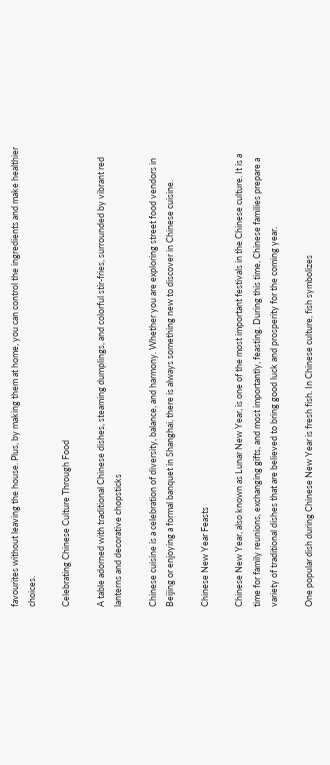favourites without leaving the house. Plus, by making them at home, you can control the ingredients and make healthier choices.

Celebrating Chinese Culture Through Food

A table adorned with traditional Chinese dishes, steaming dumplings, and colorful stir-fries, surrounded by vibrant red lanterns and decorative chopsticks

Chinese cuisine is a celebration of diversity, balance, and harmony. Whether you are exploring street food vendors in Beijing or enjoying a formal banquet in Shanghai, there is always something new to discover in Chinese cuisine.

Chinese New Year Feasts

Chinese New Year, also known as Lunar New Year, is one of the most important festivals in the Chinese culture. It is a time for family reunions, exchanging gifts, and most importantly, feasting. During this time, Chinese families prepare a variety of traditional dishes that are believed to bring good luck and prosperity for the coming year.

One popular dish during Chinese New Year is fresh fish. In Chinese culture, fish symbolizes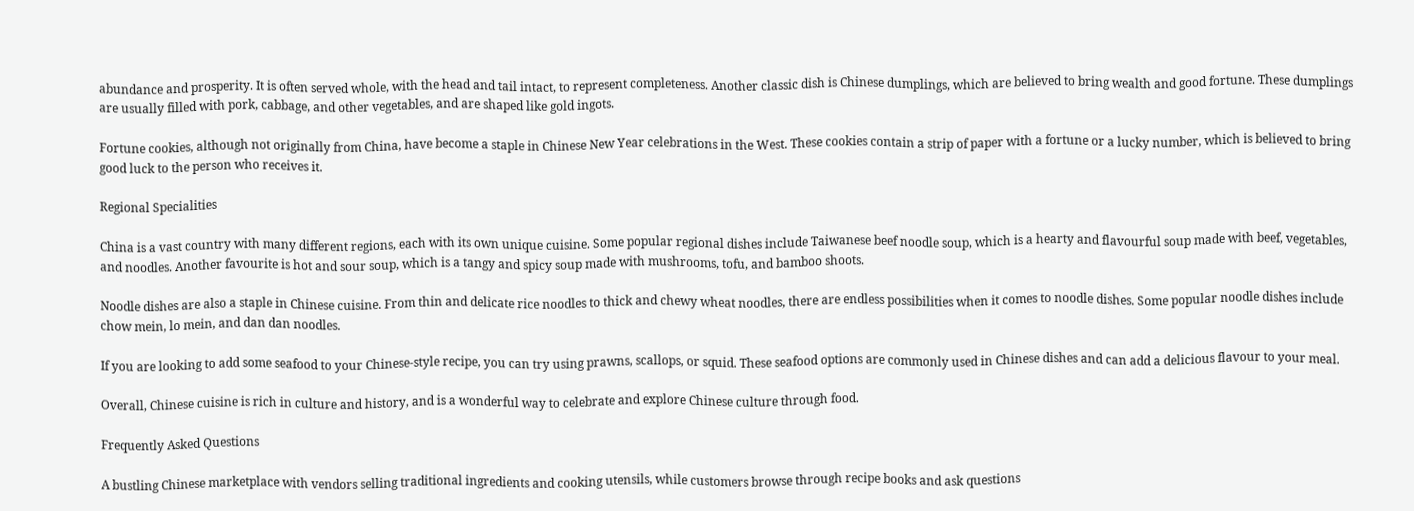abundance and prosperity. It is often served whole, with the head and tail intact, to represent completeness. Another classic dish is Chinese dumplings, which are believed to bring wealth and good fortune. These dumplings are usually filled with pork, cabbage, and other vegetables, and are shaped like gold ingots.

Fortune cookies, although not originally from China, have become a staple in Chinese New Year celebrations in the West. These cookies contain a strip of paper with a fortune or a lucky number, which is believed to bring good luck to the person who receives it.

Regional Specialities

China is a vast country with many different regions, each with its own unique cuisine. Some popular regional dishes include Taiwanese beef noodle soup, which is a hearty and flavourful soup made with beef, vegetables, and noodles. Another favourite is hot and sour soup, which is a tangy and spicy soup made with mushrooms, tofu, and bamboo shoots.

Noodle dishes are also a staple in Chinese cuisine. From thin and delicate rice noodles to thick and chewy wheat noodles, there are endless possibilities when it comes to noodle dishes. Some popular noodle dishes include chow mein, lo mein, and dan dan noodles.

If you are looking to add some seafood to your Chinese-style recipe, you can try using prawns, scallops, or squid. These seafood options are commonly used in Chinese dishes and can add a delicious flavour to your meal.

Overall, Chinese cuisine is rich in culture and history, and is a wonderful way to celebrate and explore Chinese culture through food.

Frequently Asked Questions

A bustling Chinese marketplace with vendors selling traditional ingredients and cooking utensils, while customers browse through recipe books and ask questions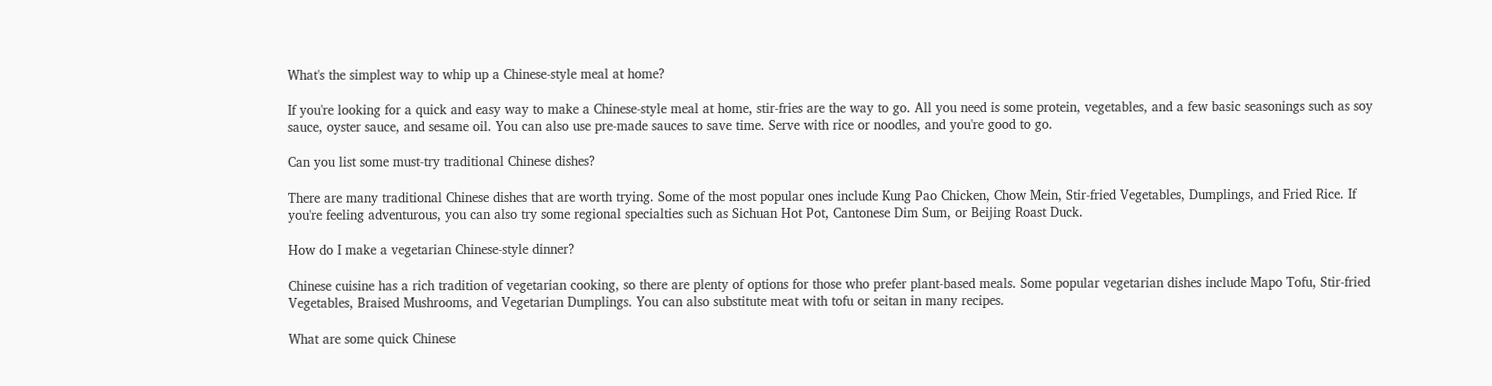What's the simplest way to whip up a Chinese-style meal at home?

If you're looking for a quick and easy way to make a Chinese-style meal at home, stir-fries are the way to go. All you need is some protein, vegetables, and a few basic seasonings such as soy sauce, oyster sauce, and sesame oil. You can also use pre-made sauces to save time. Serve with rice or noodles, and you're good to go.

Can you list some must-try traditional Chinese dishes?

There are many traditional Chinese dishes that are worth trying. Some of the most popular ones include Kung Pao Chicken, Chow Mein, Stir-fried Vegetables, Dumplings, and Fried Rice. If you're feeling adventurous, you can also try some regional specialties such as Sichuan Hot Pot, Cantonese Dim Sum, or Beijing Roast Duck.

How do I make a vegetarian Chinese-style dinner?

Chinese cuisine has a rich tradition of vegetarian cooking, so there are plenty of options for those who prefer plant-based meals. Some popular vegetarian dishes include Mapo Tofu, Stir-fried Vegetables, Braised Mushrooms, and Vegetarian Dumplings. You can also substitute meat with tofu or seitan in many recipes.

What are some quick Chinese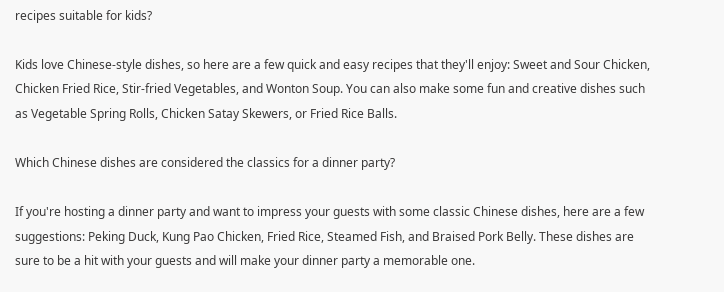recipes suitable for kids?

Kids love Chinese-style dishes, so here are a few quick and easy recipes that they'll enjoy: Sweet and Sour Chicken, Chicken Fried Rice, Stir-fried Vegetables, and Wonton Soup. You can also make some fun and creative dishes such as Vegetable Spring Rolls, Chicken Satay Skewers, or Fried Rice Balls.

Which Chinese dishes are considered the classics for a dinner party?

If you're hosting a dinner party and want to impress your guests with some classic Chinese dishes, here are a few suggestions: Peking Duck, Kung Pao Chicken, Fried Rice, Steamed Fish, and Braised Pork Belly. These dishes are sure to be a hit with your guests and will make your dinner party a memorable one.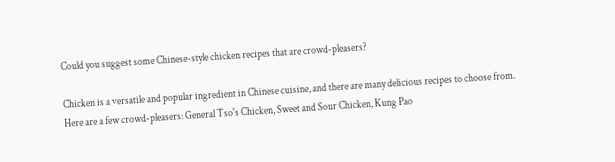Could you suggest some Chinese-style chicken recipes that are crowd-pleasers?

Chicken is a versatile and popular ingredient in Chinese cuisine, and there are many delicious recipes to choose from. Here are a few crowd-pleasers: General Tso's Chicken, Sweet and Sour Chicken, Kung Pao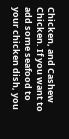Chicken, and Cashew Chicken. If you want to add some seafood to your chicken dish, you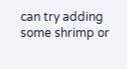can try adding some shrimp or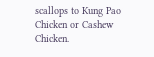scallops to Kung Pao Chicken or Cashew Chicken.